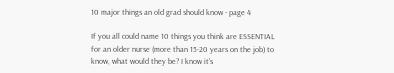10 major things an old grad should know - page 4

If you all could name 10 things you think are ESSENTIAL for an older nurse (more than 15-20 years on the job) to know, what would they be? I know it's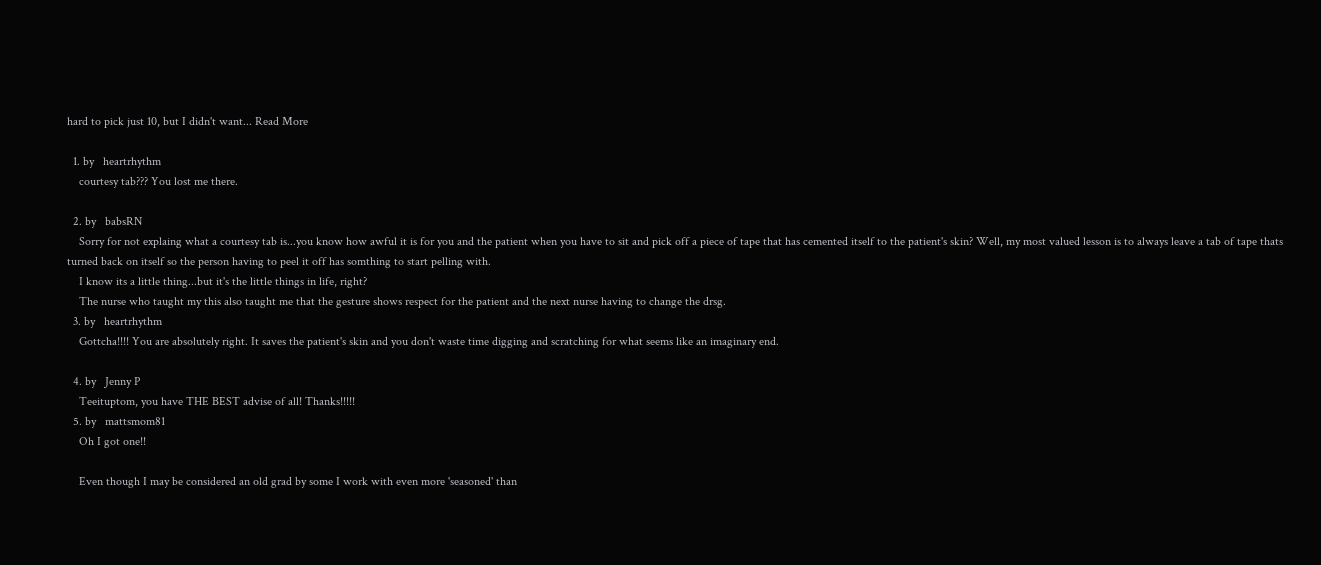hard to pick just 10, but I didn't want... Read More

  1. by   heartrhythm
    courtesy tab??? You lost me there.

  2. by   babsRN
    Sorry for not explaing what a courtesy tab is...you know how awful it is for you and the patient when you have to sit and pick off a piece of tape that has cemented itself to the patient's skin? Well, my most valued lesson is to always leave a tab of tape thats turned back on itself so the person having to peel it off has somthing to start pelling with.
    I know its a little thing...but it's the little things in life, right?
    The nurse who taught my this also taught me that the gesture shows respect for the patient and the next nurse having to change the drsg.
  3. by   heartrhythm
    Gottcha!!!! You are absolutely right. It saves the patient's skin and you don't waste time digging and scratching for what seems like an imaginary end.

  4. by   Jenny P
    Teeituptom, you have THE BEST advise of all! Thanks!!!!!
  5. by   mattsmom81
    Oh I got one!!

    Even though I may be considered an old grad by some I work with even more 'seasoned' than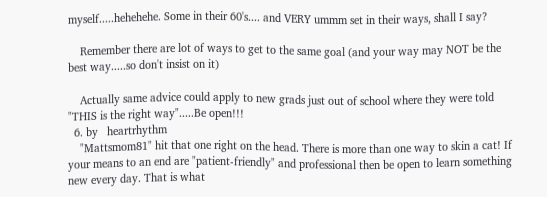myself.....hehehehe. Some in their 60's.... and VERY ummm set in their ways, shall I say?

    Remember there are lot of ways to get to the same goal (and your way may NOT be the best way.....so don't insist on it)

    Actually same advice could apply to new grads just out of school where they were told "THIS is the right way".....Be open!!!
  6. by   heartrhythm
    "Mattsmom81" hit that one right on the head. There is more than one way to skin a cat! If your means to an end are "patient-friendly" and professional then be open to learn something new every day. That is what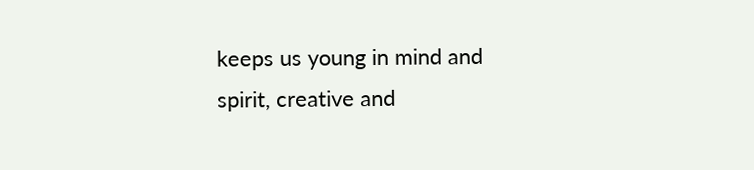keeps us young in mind and spirit, creative and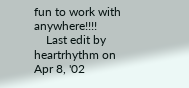fun to work with anywhere!!!!
    Last edit by heartrhythm on Apr 8, '02